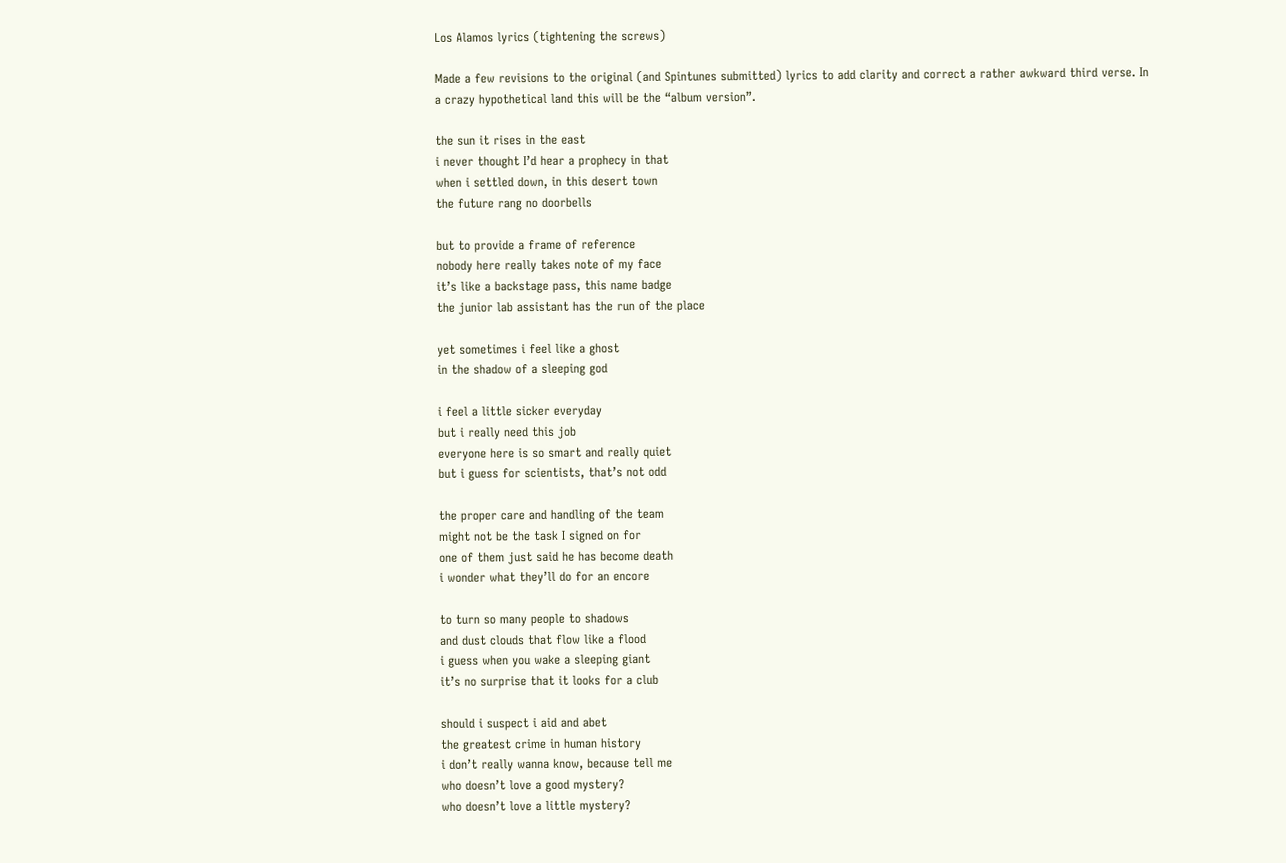Los Alamos lyrics (tightening the screws)

Made a few revisions to the original (and Spintunes submitted) lyrics to add clarity and correct a rather awkward third verse. In a crazy hypothetical land this will be the “album version”.

the sun it rises in the east
i never thought I’d hear a prophecy in that
when i settled down, in this desert town
the future rang no doorbells

but to provide a frame of reference
nobody here really takes note of my face
it’s like a backstage pass, this name badge
the junior lab assistant has the run of the place

yet sometimes i feel like a ghost
in the shadow of a sleeping god

i feel a little sicker everyday
but i really need this job
everyone here is so smart and really quiet
but i guess for scientists, that’s not odd

the proper care and handling of the team
might not be the task I signed on for
one of them just said he has become death
i wonder what they’ll do for an encore

to turn so many people to shadows
and dust clouds that flow like a flood
i guess when you wake a sleeping giant
it’s no surprise that it looks for a club

should i suspect i aid and abet
the greatest crime in human history
i don’t really wanna know, because tell me
who doesn’t love a good mystery?
who doesn’t love a little mystery?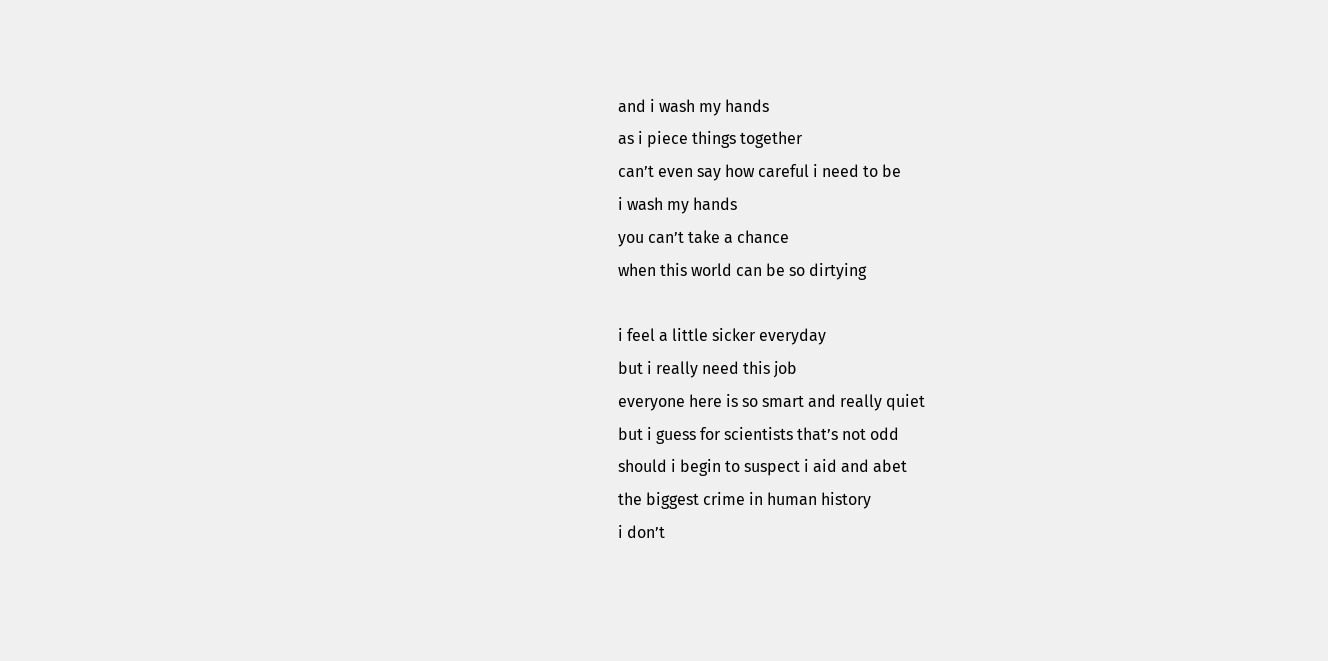and i wash my hands
as i piece things together
can’t even say how careful i need to be
i wash my hands
you can’t take a chance
when this world can be so dirtying

i feel a little sicker everyday
but i really need this job
everyone here is so smart and really quiet
but i guess for scientists that’s not odd
should i begin to suspect i aid and abet
the biggest crime in human history
i don’t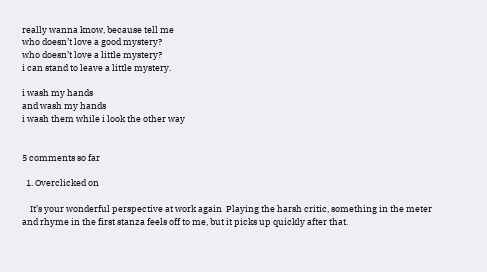really wanna know, because tell me
who doesn’t love a good mystery?
who doesn’t love a little mystery?
i can stand to leave a little mystery.

i wash my hands
and wash my hands
i wash them while i look the other way


5 comments so far

  1. Overclicked on

    It’s your wonderful perspective at work again  Playing the harsh critic, something in the meter and rhyme in the first stanza feels off to me, but it picks up quickly after that.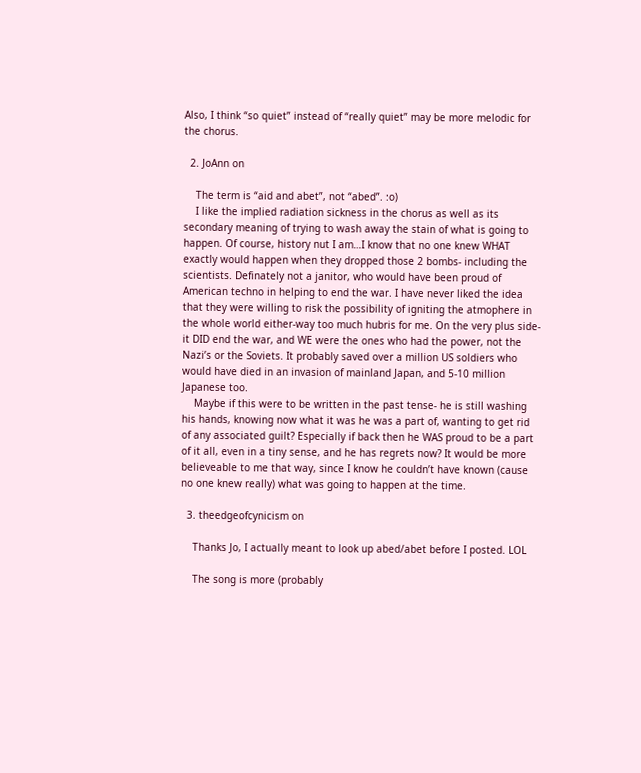Also, I think “so quiet” instead of “really quiet” may be more melodic for the chorus.

  2. JoAnn on

    The term is “aid and abet”, not “abed”. :o)
    I like the implied radiation sickness in the chorus as well as its secondary meaning of trying to wash away the stain of what is going to happen. Of course, history nut I am…I know that no one knew WHAT exactly would happen when they dropped those 2 bombs- including the scientists. Definately not a janitor, who would have been proud of American techno in helping to end the war. I have never liked the idea that they were willing to risk the possibility of igniting the atmophere in the whole world either-way too much hubris for me. On the very plus side- it DID end the war, and WE were the ones who had the power, not the Nazi’s or the Soviets. It probably saved over a million US soldiers who would have died in an invasion of mainland Japan, and 5-10 million Japanese too.
    Maybe if this were to be written in the past tense- he is still washing his hands, knowing now what it was he was a part of, wanting to get rid of any associated guilt? Especially if back then he WAS proud to be a part of it all, even in a tiny sense, and he has regrets now? It would be more believeable to me that way, since I know he couldn’t have known (cause no one knew really) what was going to happen at the time.

  3. theedgeofcynicism on

    Thanks Jo, I actually meant to look up abed/abet before I posted. LOL

    The song is more (probably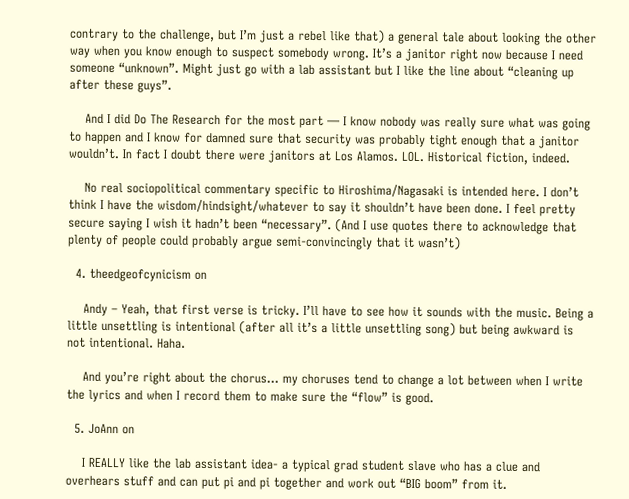contrary to the challenge, but I’m just a rebel like that) a general tale about looking the other way when you know enough to suspect somebody wrong. It’s a janitor right now because I need someone “unknown”. Might just go with a lab assistant but I like the line about “cleaning up after these guys”.

    And I did Do The Research for the most part — I know nobody was really sure what was going to happen and I know for damned sure that security was probably tight enough that a janitor wouldn’t. In fact I doubt there were janitors at Los Alamos. LOL. Historical fiction, indeed.

    No real sociopolitical commentary specific to Hiroshima/Nagasaki is intended here. I don’t think I have the wisdom/hindsight/whatever to say it shouldn’t have been done. I feel pretty secure saying I wish it hadn’t been “necessary”. (And I use quotes there to acknowledge that plenty of people could probably argue semi-convincingly that it wasn’t)

  4. theedgeofcynicism on

    Andy – Yeah, that first verse is tricky. I’ll have to see how it sounds with the music. Being a little unsettling is intentional (after all it’s a little unsettling song) but being awkward is not intentional. Haha.

    And you’re right about the chorus… my choruses tend to change a lot between when I write the lyrics and when I record them to make sure the “flow” is good.

  5. JoAnn on

    I REALLY like the lab assistant idea- a typical grad student slave who has a clue and overhears stuff and can put pi and pi together and work out “BIG boom” from it.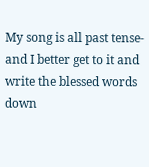My song is all past tense- and I better get to it and write the blessed words down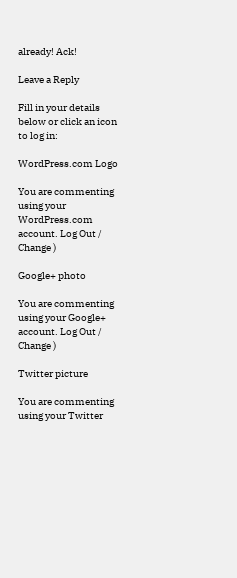already! Ack!

Leave a Reply

Fill in your details below or click an icon to log in:

WordPress.com Logo

You are commenting using your WordPress.com account. Log Out /  Change )

Google+ photo

You are commenting using your Google+ account. Log Out /  Change )

Twitter picture

You are commenting using your Twitter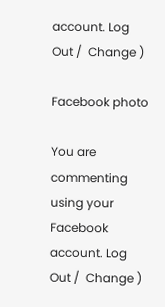account. Log Out /  Change )

Facebook photo

You are commenting using your Facebook account. Log Out /  Change )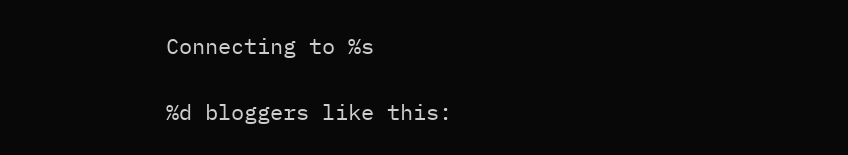Connecting to %s

%d bloggers like this: